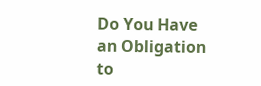Do You Have an Obligation to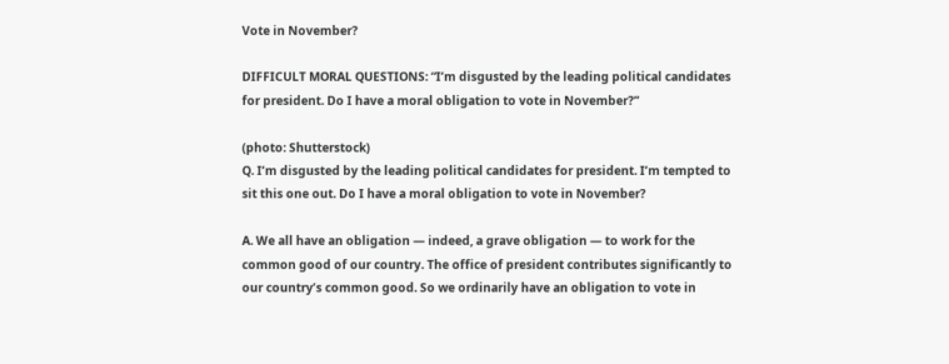Vote in November?

DIFFICULT MORAL QUESTIONS: “I’m disgusted by the leading political candidates for president. Do I have a moral obligation to vote in November?”

(photo: Shutterstock)
Q. I’m disgusted by the leading political candidates for president. I’m tempted to sit this one out. Do I have a moral obligation to vote in November?

A. We all have an obligation — indeed, a grave obligation — to work for the common good of our country. The office of president contributes significantly to our country’s common good. So we ordinarily have an obligation to vote in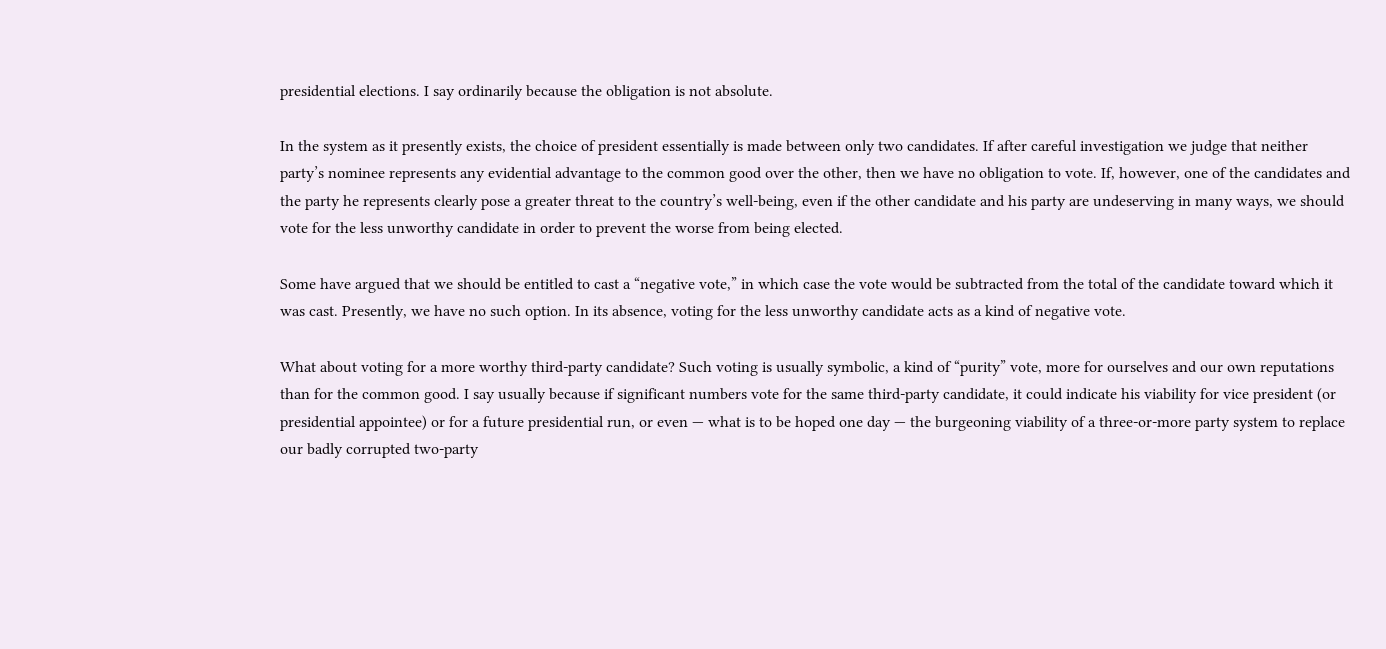presidential elections. I say ordinarily because the obligation is not absolute.

In the system as it presently exists, the choice of president essentially is made between only two candidates. If after careful investigation we judge that neither party’s nominee represents any evidential advantage to the common good over the other, then we have no obligation to vote. If, however, one of the candidates and the party he represents clearly pose a greater threat to the country’s well-being, even if the other candidate and his party are undeserving in many ways, we should vote for the less unworthy candidate in order to prevent the worse from being elected.

Some have argued that we should be entitled to cast a “negative vote,” in which case the vote would be subtracted from the total of the candidate toward which it was cast. Presently, we have no such option. In its absence, voting for the less unworthy candidate acts as a kind of negative vote.

What about voting for a more worthy third-party candidate? Such voting is usually symbolic, a kind of “purity” vote, more for ourselves and our own reputations than for the common good. I say usually because if significant numbers vote for the same third-party candidate, it could indicate his viability for vice president (or presidential appointee) or for a future presidential run, or even — what is to be hoped one day — the burgeoning viability of a three-or-more party system to replace our badly corrupted two-party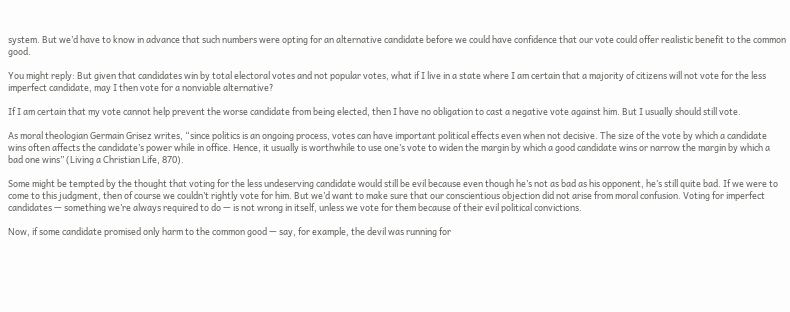system. But we’d have to know in advance that such numbers were opting for an alternative candidate before we could have confidence that our vote could offer realistic benefit to the common good.

You might reply: But given that candidates win by total electoral votes and not popular votes, what if I live in a state where I am certain that a majority of citizens will not vote for the less imperfect candidate, may I then vote for a nonviable alternative?

If I am certain that my vote cannot help prevent the worse candidate from being elected, then I have no obligation to cast a negative vote against him. But I usually should still vote.

As moral theologian Germain Grisez writes, “since politics is an ongoing process, votes can have important political effects even when not decisive. The size of the vote by which a candidate wins often affects the candidate’s power while in office. Hence, it usually is worthwhile to use one’s vote to widen the margin by which a good candidate wins or narrow the margin by which a bad one wins” (Living a Christian Life, 870).

Some might be tempted by the thought that voting for the less undeserving candidate would still be evil because even though he’s not as bad as his opponent, he’s still quite bad. If we were to come to this judgment, then of course we couldn’t rightly vote for him. But we’d want to make sure that our conscientious objection did not arise from moral confusion. Voting for imperfect candidates — something we’re always required to do — is not wrong in itself, unless we vote for them because of their evil political convictions.

Now, if some candidate promised only harm to the common good — say, for example, the devil was running for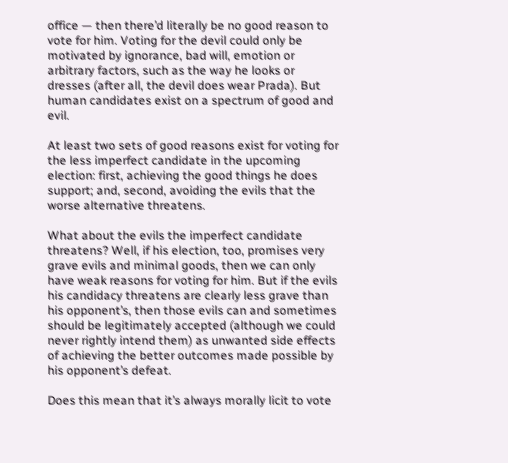office — then there’d literally be no good reason to vote for him. Voting for the devil could only be motivated by ignorance, bad will, emotion or arbitrary factors, such as the way he looks or dresses (after all, the devil does wear Prada). But human candidates exist on a spectrum of good and evil.

At least two sets of good reasons exist for voting for the less imperfect candidate in the upcoming election: first, achieving the good things he does support; and, second, avoiding the evils that the worse alternative threatens.

What about the evils the imperfect candidate threatens? Well, if his election, too, promises very grave evils and minimal goods, then we can only have weak reasons for voting for him. But if the evils his candidacy threatens are clearly less grave than his opponent’s, then those evils can and sometimes should be legitimately accepted (although we could never rightly intend them) as unwanted side effects of achieving the better outcomes made possible by his opponent’s defeat.

Does this mean that it’s always morally licit to vote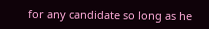for any candidate so long as he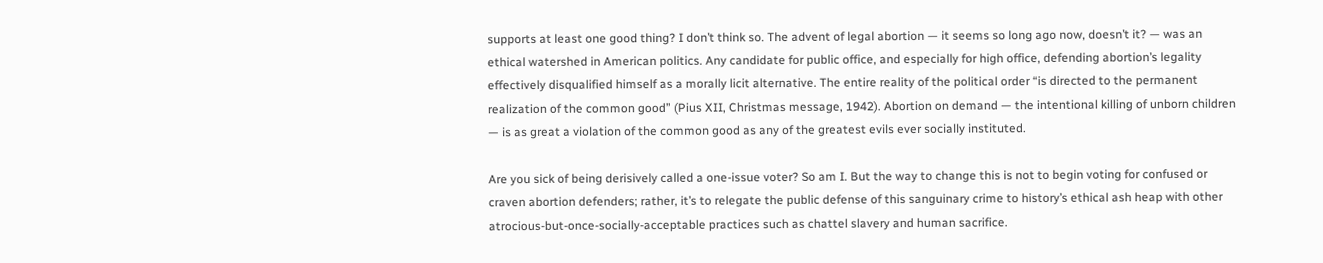supports at least one good thing? I don’t think so. The advent of legal abortion — it seems so long ago now, doesn’t it? — was an ethical watershed in American politics. Any candidate for public office, and especially for high office, defending abortion’s legality effectively disqualified himself as a morally licit alternative. The entire reality of the political order “is directed to the permanent realization of the common good” (Pius XII, Christmas message, 1942). Abortion on demand — the intentional killing of unborn children — is as great a violation of the common good as any of the greatest evils ever socially instituted.

Are you sick of being derisively called a one-issue voter? So am I. But the way to change this is not to begin voting for confused or craven abortion defenders; rather, it’s to relegate the public defense of this sanguinary crime to history’s ethical ash heap with other atrocious-but-once-socially-acceptable practices such as chattel slavery and human sacrifice.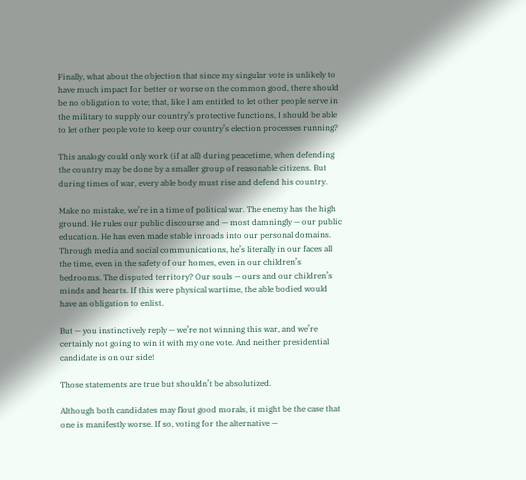Finally, what about the objection that since my singular vote is unlikely to have much impact for better or worse on the common good, there should be no obligation to vote; that, like I am entitled to let other people serve in the military to supply our country’s protective functions, I should be able to let other people vote to keep our country’s election processes running?

This analogy could only work (if at all) during peacetime, when defending the country may be done by a smaller group of reasonable citizens. But during times of war, every able body must rise and defend his country.

Make no mistake, we’re in a time of political war. The enemy has the high ground. He rules our public discourse and — most damningly — our public education. He has even made stable inroads into our personal domains. Through media and social communications, he’s literally in our faces all the time, even in the safety of our homes, even in our children’s bedrooms. The disputed territory? Our souls — ours and our children’s minds and hearts. If this were physical wartime, the able bodied would have an obligation to enlist.

But — you instinctively reply — we’re not winning this war, and we’re certainly not going to win it with my one vote. And neither presidential candidate is on our side!

Those statements are true but shouldn’t be absolutized.

Although both candidates may flout good morals, it might be the case that one is manifestly worse. If so, voting for the alternative —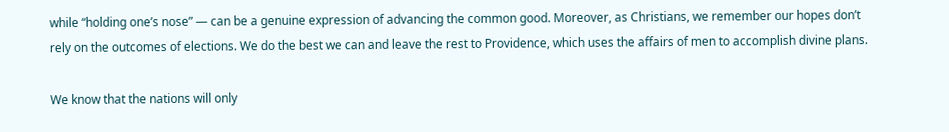while “holding one’s nose” — can be a genuine expression of advancing the common good. Moreover, as Christians, we remember our hopes don’t rely on the outcomes of elections. We do the best we can and leave the rest to Providence, which uses the affairs of men to accomplish divine plans.

We know that the nations will only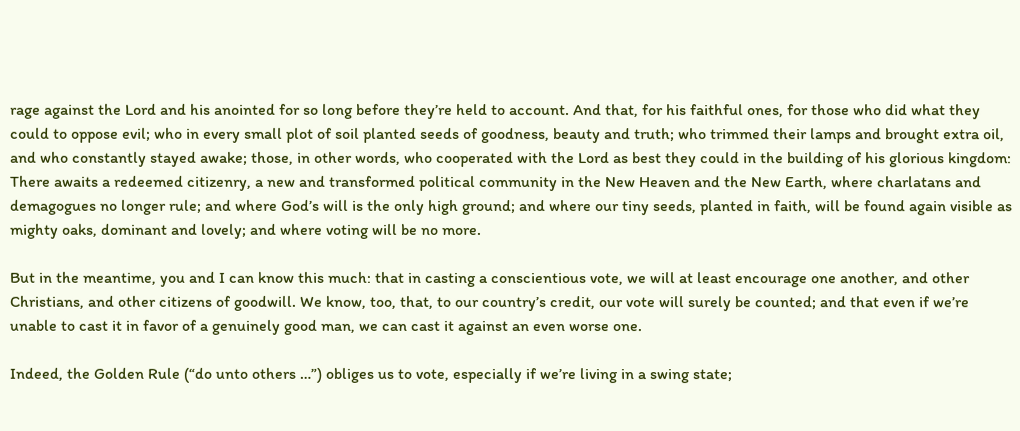rage against the Lord and his anointed for so long before they’re held to account. And that, for his faithful ones, for those who did what they could to oppose evil; who in every small plot of soil planted seeds of goodness, beauty and truth; who trimmed their lamps and brought extra oil, and who constantly stayed awake; those, in other words, who cooperated with the Lord as best they could in the building of his glorious kingdom: There awaits a redeemed citizenry, a new and transformed political community in the New Heaven and the New Earth, where charlatans and demagogues no longer rule; and where God’s will is the only high ground; and where our tiny seeds, planted in faith, will be found again visible as mighty oaks, dominant and lovely; and where voting will be no more.

But in the meantime, you and I can know this much: that in casting a conscientious vote, we will at least encourage one another, and other Christians, and other citizens of goodwill. We know, too, that, to our country’s credit, our vote will surely be counted; and that even if we’re unable to cast it in favor of a genuinely good man, we can cast it against an even worse one.

Indeed, the Golden Rule (“do unto others …”) obliges us to vote, especially if we’re living in a swing state;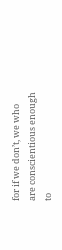for if we don’t, we who are conscientious enough to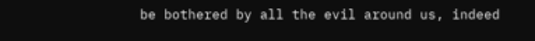be bothered by all the evil around us, indeed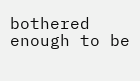bothered enough to be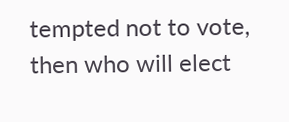tempted not to vote, then who will elect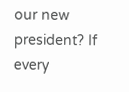our new president? If every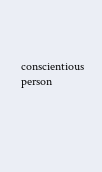conscientious person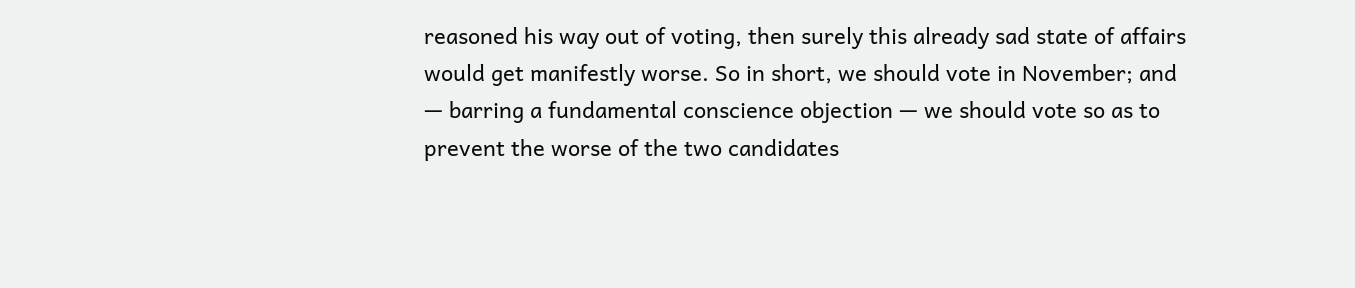reasoned his way out of voting, then surely this already sad state of affairs would get manifestly worse. So in short, we should vote in November; and — barring a fundamental conscience objection — we should vote so as to prevent the worse of the two candidates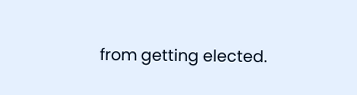from getting elected.